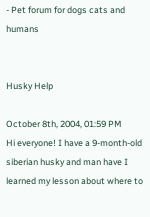- Pet forum for dogs cats and humans


Husky Help

October 8th, 2004, 01:59 PM
Hi everyone! I have a 9-month-old siberian husky and man have I learned my lesson about where to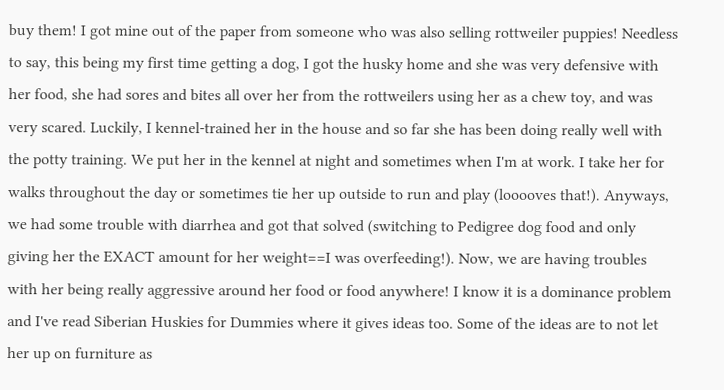buy them! I got mine out of the paper from someone who was also selling rottweiler puppies! Needless to say, this being my first time getting a dog, I got the husky home and she was very defensive with her food, she had sores and bites all over her from the rottweilers using her as a chew toy, and was very scared. Luckily, I kennel-trained her in the house and so far she has been doing really well with the potty training. We put her in the kennel at night and sometimes when I'm at work. I take her for walks throughout the day or sometimes tie her up outside to run and play (looooves that!). Anyways, we had some trouble with diarrhea and got that solved (switching to Pedigree dog food and only giving her the EXACT amount for her weight==I was overfeeding!). Now, we are having troubles with her being really aggressive around her food or food anywhere! I know it is a dominance problem and I've read Siberian Huskies for Dummies where it gives ideas too. Some of the ideas are to not let her up on furniture as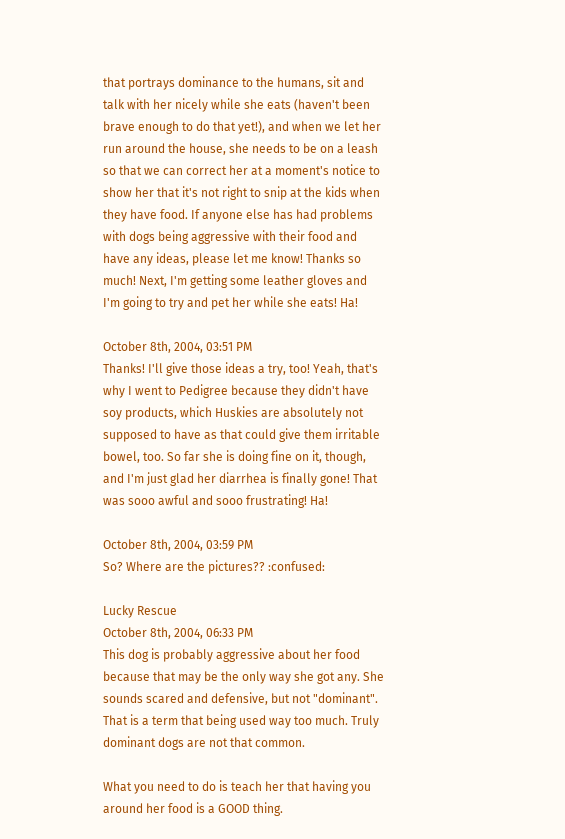that portrays dominance to the humans, sit and talk with her nicely while she eats (haven't been brave enough to do that yet!), and when we let her run around the house, she needs to be on a leash so that we can correct her at a moment's notice to show her that it's not right to snip at the kids when they have food. If anyone else has had problems with dogs being aggressive with their food and have any ideas, please let me know! Thanks so much! Next, I'm getting some leather gloves and I'm going to try and pet her while she eats! Ha!

October 8th, 2004, 03:51 PM
Thanks! I'll give those ideas a try, too! Yeah, that's why I went to Pedigree because they didn't have soy products, which Huskies are absolutely not supposed to have as that could give them irritable bowel, too. So far she is doing fine on it, though, and I'm just glad her diarrhea is finally gone! That was sooo awful and sooo frustrating! Ha!

October 8th, 2004, 03:59 PM
So? Where are the pictures?? :confused:

Lucky Rescue
October 8th, 2004, 06:33 PM
This dog is probably aggressive about her food because that may be the only way she got any. She sounds scared and defensive, but not "dominant". That is a term that being used way too much. Truly dominant dogs are not that common.

What you need to do is teach her that having you around her food is a GOOD thing.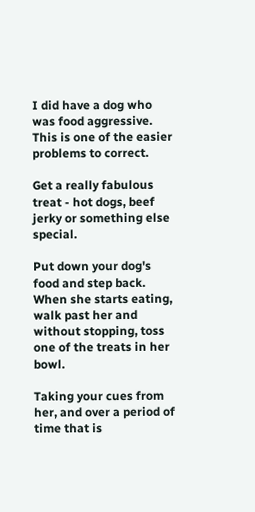I did have a dog who was food aggressive. This is one of the easier problems to correct.

Get a really fabulous treat - hot dogs, beef jerky or something else special.

Put down your dog's food and step back. When she starts eating, walk past her and without stopping, toss one of the treats in her bowl.

Taking your cues from her, and over a period of time that is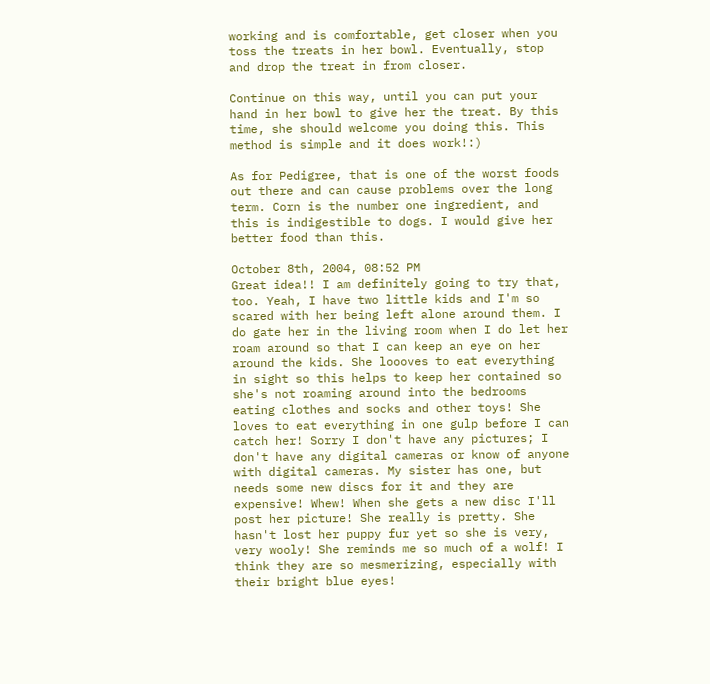working and is comfortable, get closer when you toss the treats in her bowl. Eventually, stop and drop the treat in from closer.

Continue on this way, until you can put your hand in her bowl to give her the treat. By this time, she should welcome you doing this. This method is simple and it does work!:)

As for Pedigree, that is one of the worst foods out there and can cause problems over the long term. Corn is the number one ingredient, and this is indigestible to dogs. I would give her better food than this.

October 8th, 2004, 08:52 PM
Great idea!! I am definitely going to try that, too. Yeah, I have two little kids and I'm so scared with her being left alone around them. I do gate her in the living room when I do let her roam around so that I can keep an eye on her around the kids. She loooves to eat everything in sight so this helps to keep her contained so she's not roaming around into the bedrooms eating clothes and socks and other toys! She loves to eat everything in one gulp before I can catch her! Sorry I don't have any pictures; I don't have any digital cameras or know of anyone with digital cameras. My sister has one, but needs some new discs for it and they are expensive! Whew! When she gets a new disc I'll post her picture! She really is pretty. She hasn't lost her puppy fur yet so she is very, very wooly! She reminds me so much of a wolf! I think they are so mesmerizing, especially with their bright blue eyes!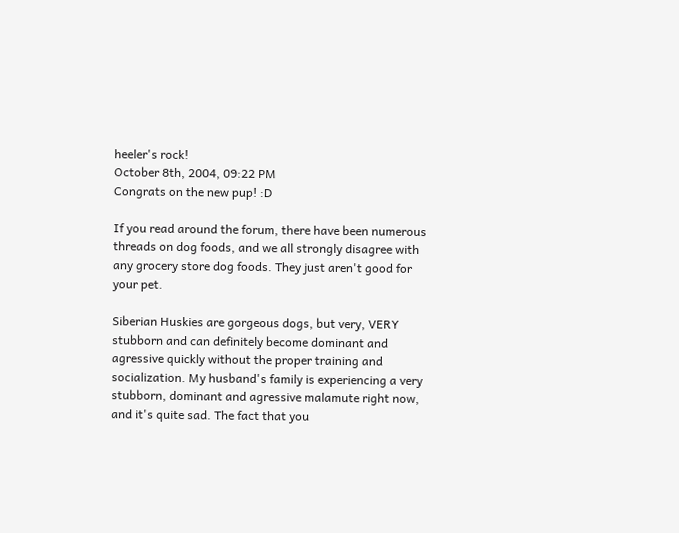heeler's rock!
October 8th, 2004, 09:22 PM
Congrats on the new pup! :D

If you read around the forum, there have been numerous threads on dog foods, and we all strongly disagree with any grocery store dog foods. They just aren't good for your pet.

Siberian Huskies are gorgeous dogs, but very, VERY stubborn and can definitely become dominant and agressive quickly without the proper training and socialization. My husband's family is experiencing a very stubborn, dominant and agressive malamute right now, and it's quite sad. The fact that you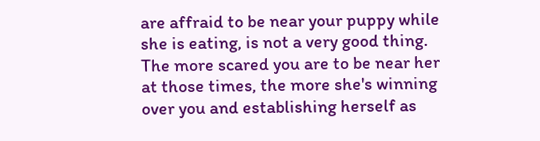are affraid to be near your puppy while she is eating, is not a very good thing. The more scared you are to be near her at those times, the more she's winning over you and establishing herself as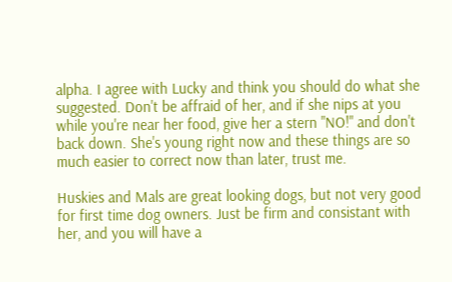alpha. I agree with Lucky and think you should do what she suggested. Don't be affraid of her, and if she nips at you while you're near her food, give her a stern "NO!" and don't back down. She's young right now and these things are so much easier to correct now than later, trust me.

Huskies and Mals are great looking dogs, but not very good for first time dog owners. Just be firm and consistant with her, and you will have a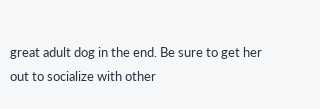great adult dog in the end. Be sure to get her out to socialize with other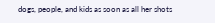dogs, people, and kids as soon as all her shots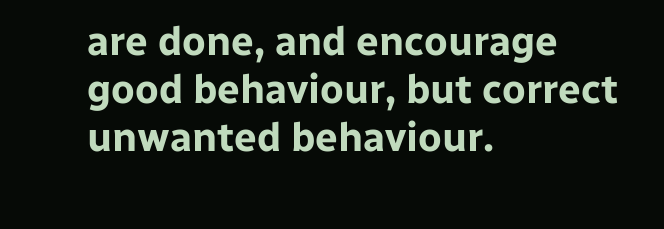are done, and encourage good behaviour, but correct unwanted behaviour.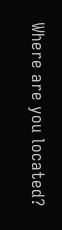Where are you located?